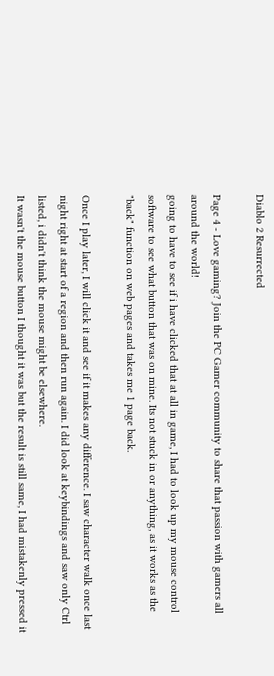Diablo 2 Resurrected

Page 4 - Love gaming? Join the PC Gamer community to share that passion with gamers all around the world!
going to have to see if i have clicked that at all in game, I had to look up my mouse control software to see what button that was on mine. Its not stuck in or anything, as it works as the "back" function on web pages and takes me 1 page back.

Once I play later, I will click it and see if it makes any difference. I saw character walk once last night right at start of a region and then run again. I did look at keybindings and saw only Ctrl listed, i didn't think the mouse might be elsewhere.
It wasn't the mouse button I thought it was but the result is still same, I had mistakenly pressed it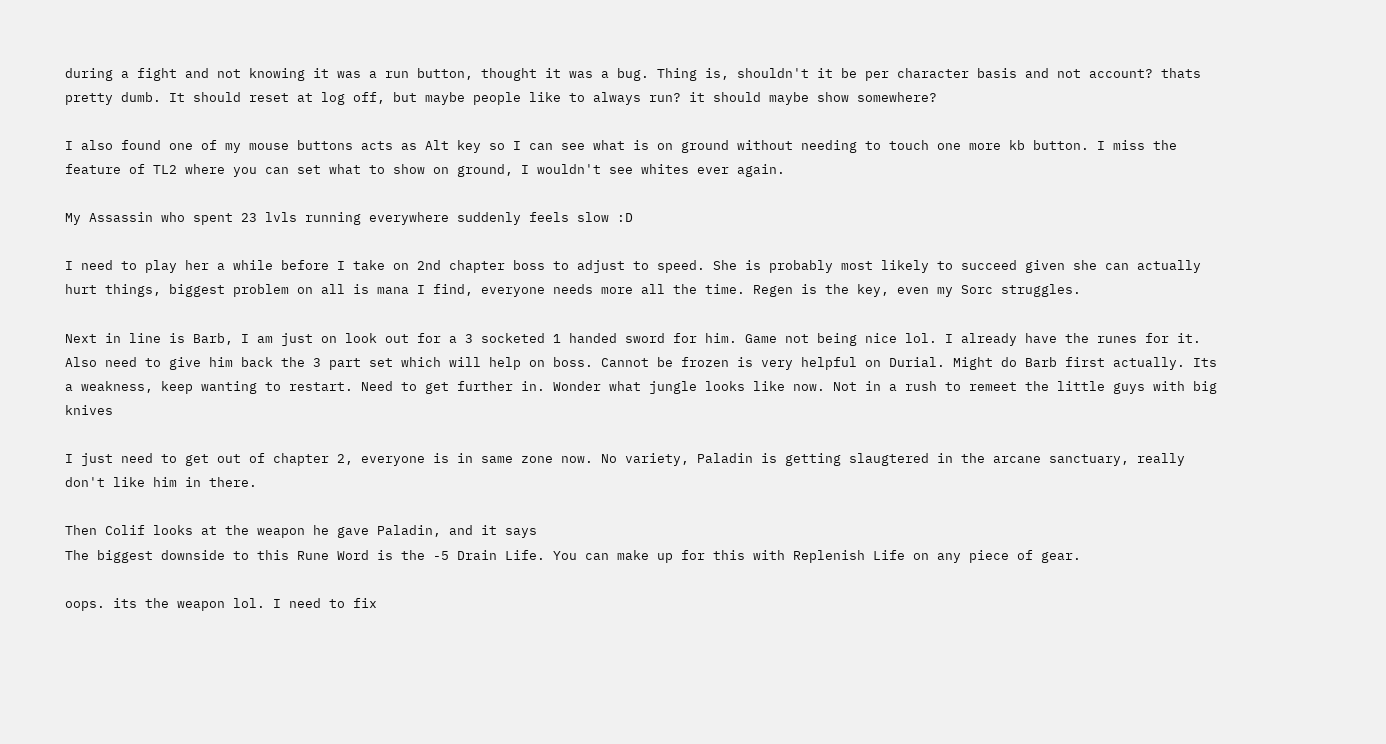during a fight and not knowing it was a run button, thought it was a bug. Thing is, shouldn't it be per character basis and not account? thats pretty dumb. It should reset at log off, but maybe people like to always run? it should maybe show somewhere?

I also found one of my mouse buttons acts as Alt key so I can see what is on ground without needing to touch one more kb button. I miss the feature of TL2 where you can set what to show on ground, I wouldn't see whites ever again.

My Assassin who spent 23 lvls running everywhere suddenly feels slow :D

I need to play her a while before I take on 2nd chapter boss to adjust to speed. She is probably most likely to succeed given she can actually hurt things, biggest problem on all is mana I find, everyone needs more all the time. Regen is the key, even my Sorc struggles.

Next in line is Barb, I am just on look out for a 3 socketed 1 handed sword for him. Game not being nice lol. I already have the runes for it. Also need to give him back the 3 part set which will help on boss. Cannot be frozen is very helpful on Durial. Might do Barb first actually. Its a weakness, keep wanting to restart. Need to get further in. Wonder what jungle looks like now. Not in a rush to remeet the little guys with big knives

I just need to get out of chapter 2, everyone is in same zone now. No variety, Paladin is getting slaugtered in the arcane sanctuary, really don't like him in there.

Then Colif looks at the weapon he gave Paladin, and it says
The biggest downside to this Rune Word is the -5 Drain Life. You can make up for this with Replenish Life on any piece of gear.

oops. its the weapon lol. I need to fix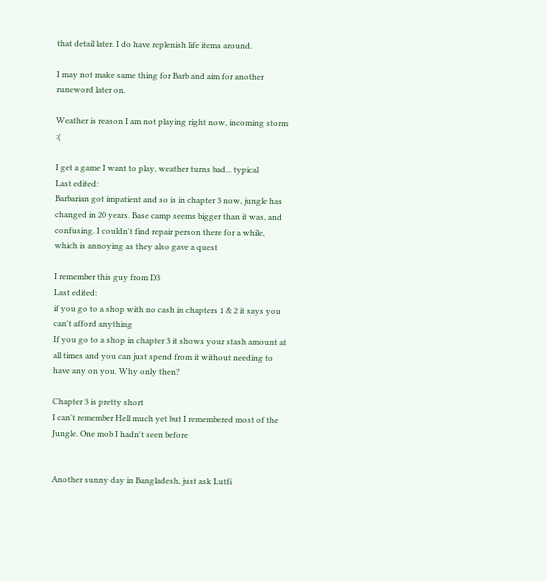that detail later. I do have replenish life items around.

I may not make same thing for Barb and aim for another runeword later on.

Weather is reason I am not playing right now, incoming storm :(

I get a game I want to play, weather turns bad... typical
Last edited:
Barbarian got impatient and so is in chapter 3 now, jungle has changed in 20 years. Base camp seems bigger than it was, and confusing. I couldn't find repair person there for a while, which is annoying as they also gave a quest

I remember this guy from D3
Last edited:
if you go to a shop with no cash in chapters 1 & 2 it says you can't afford anything
If you go to a shop in chapter 3 it shows your stash amount at all times and you can just spend from it without needing to have any on you. Why only then?

Chapter 3 is pretty short
I can't remember Hell much yet but I remembered most of the Jungle. One mob I hadn't seen before


Another sunny day in Bangladesh, just ask Lutfi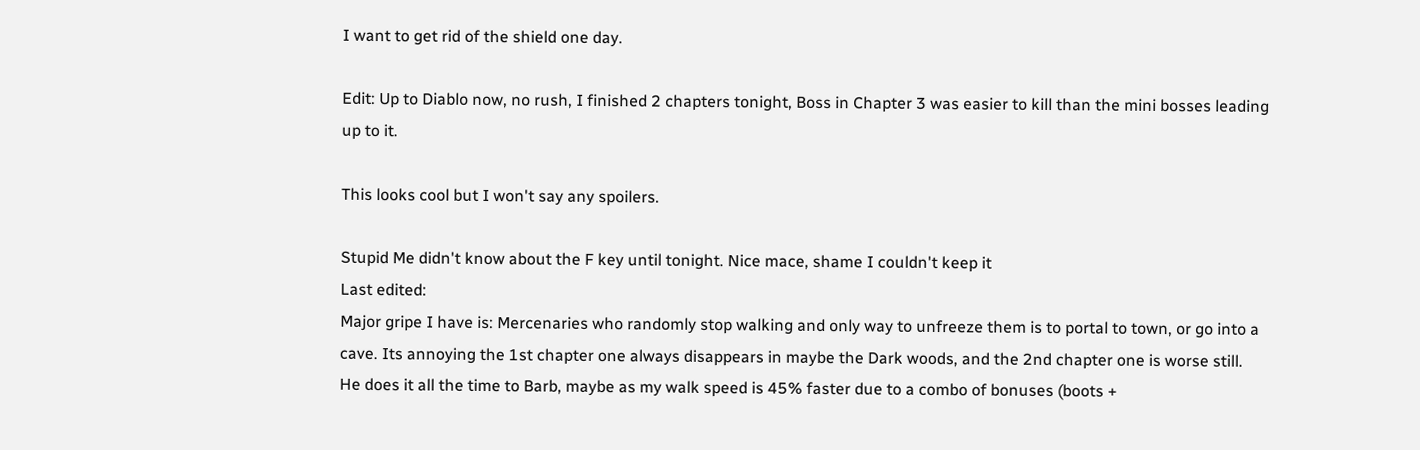I want to get rid of the shield one day.

Edit: Up to Diablo now, no rush, I finished 2 chapters tonight, Boss in Chapter 3 was easier to kill than the mini bosses leading up to it.

This looks cool but I won't say any spoilers.

Stupid Me didn't know about the F key until tonight. Nice mace, shame I couldn't keep it
Last edited:
Major gripe I have is: Mercenaries who randomly stop walking and only way to unfreeze them is to portal to town, or go into a cave. Its annoying the 1st chapter one always disappears in maybe the Dark woods, and the 2nd chapter one is worse still. He does it all the time to Barb, maybe as my walk speed is 45% faster due to a combo of bonuses (boots +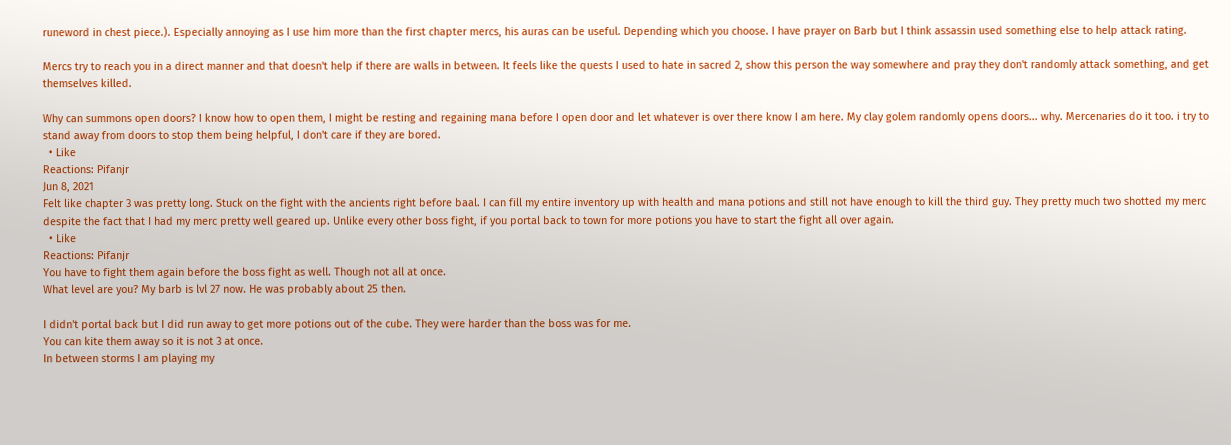runeword in chest piece.). Especially annoying as I use him more than the first chapter mercs, his auras can be useful. Depending which you choose. I have prayer on Barb but I think assassin used something else to help attack rating.

Mercs try to reach you in a direct manner and that doesn't help if there are walls in between. It feels like the quests I used to hate in sacred 2, show this person the way somewhere and pray they don't randomly attack something, and get themselves killed.

Why can summons open doors? I know how to open them, I might be resting and regaining mana before I open door and let whatever is over there know I am here. My clay golem randomly opens doors... why. Mercenaries do it too. i try to stand away from doors to stop them being helpful, I don't care if they are bored.
  • Like
Reactions: Pifanjr
Jun 8, 2021
Felt like chapter 3 was pretty long. Stuck on the fight with the ancients right before baal. I can fill my entire inventory up with health and mana potions and still not have enough to kill the third guy. They pretty much two shotted my merc despite the fact that I had my merc pretty well geared up. Unlike every other boss fight, if you portal back to town for more potions you have to start the fight all over again.
  • Like
Reactions: Pifanjr
You have to fight them again before the boss fight as well. Though not all at once.
What level are you? My barb is lvl 27 now. He was probably about 25 then.

I didn't portal back but I did run away to get more potions out of the cube. They were harder than the boss was for me.
You can kite them away so it is not 3 at once.
In between storms I am playing my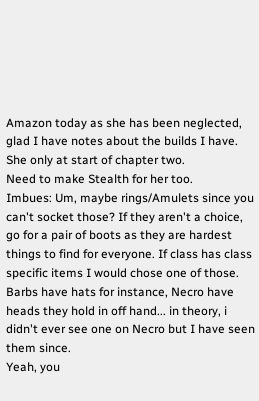Amazon today as she has been neglected, glad I have notes about the builds I have. She only at start of chapter two.
Need to make Stealth for her too.
Imbues: Um, maybe rings/Amulets since you can't socket those? If they aren't a choice, go for a pair of boots as they are hardest things to find for everyone. If class has class specific items I would chose one of those. Barbs have hats for instance, Necro have heads they hold in off hand... in theory, i didn't ever see one on Necro but I have seen them since.
Yeah, you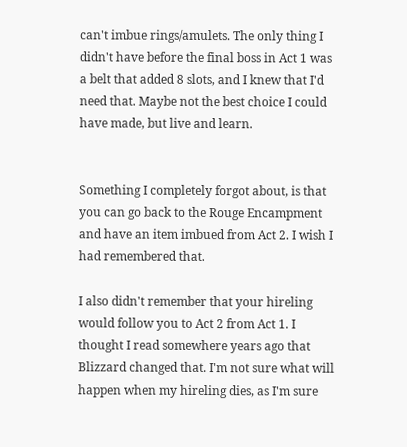can't imbue rings/amulets. The only thing I didn't have before the final boss in Act 1 was a belt that added 8 slots, and I knew that I'd need that. Maybe not the best choice I could have made, but live and learn.


Something I completely forgot about, is that you can go back to the Rouge Encampment and have an item imbued from Act 2. I wish I had remembered that.

I also didn't remember that your hireling would follow you to Act 2 from Act 1. I thought I read somewhere years ago that Blizzard changed that. I'm not sure what will happen when my hireling dies, as I'm sure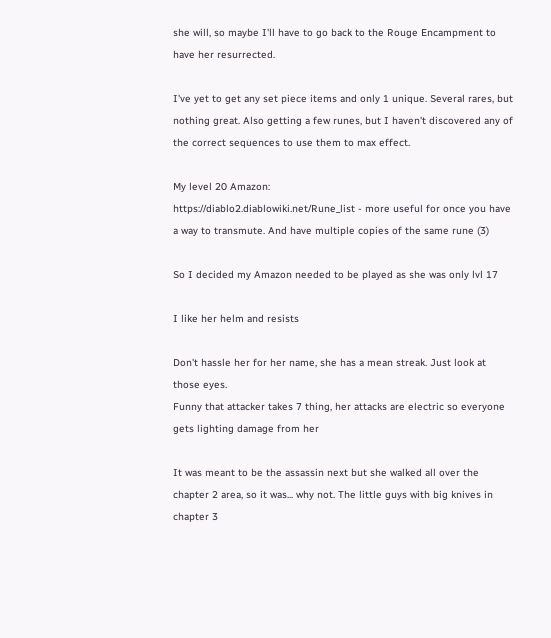she will, so maybe I'll have to go back to the Rouge Encampment to have her resurrected.

I've yet to get any set piece items and only 1 unique. Several rares, but nothing great. Also getting a few runes, but I haven't discovered any of the correct sequences to use them to max effect.

My level 20 Amazon:
https://diablo2.diablowiki.net/Rune_list - more useful for once you have a way to transmute. And have multiple copies of the same rune (3)

So I decided my Amazon needed to be played as she was only lvl 17

I like her helm and resists

Don't hassle her for her name, she has a mean streak. Just look at those eyes.
Funny that attacker takes 7 thing, her attacks are electric so everyone gets lighting damage from her

It was meant to be the assassin next but she walked all over the chapter 2 area, so it was... why not. The little guys with big knives in chapter 3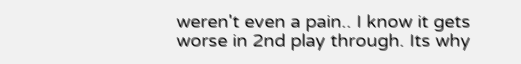weren't even a pain.. I know it gets worse in 2nd play through. Its why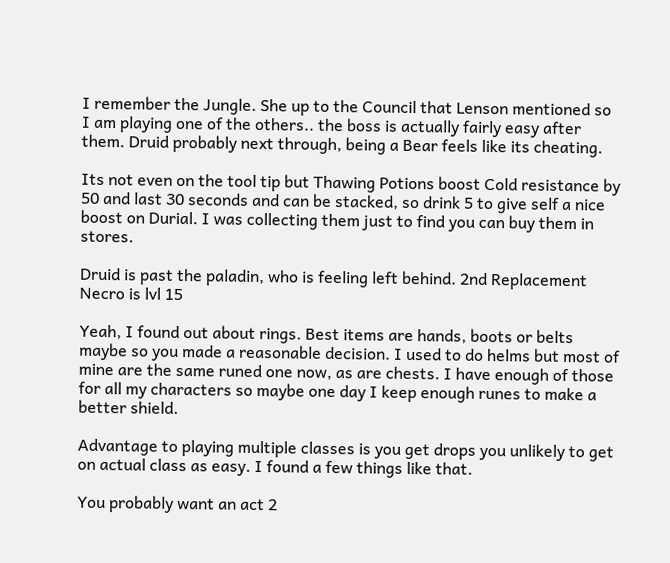I remember the Jungle. She up to the Council that Lenson mentioned so I am playing one of the others.. the boss is actually fairly easy after them. Druid probably next through, being a Bear feels like its cheating.

Its not even on the tool tip but Thawing Potions boost Cold resistance by 50 and last 30 seconds and can be stacked, so drink 5 to give self a nice boost on Durial. I was collecting them just to find you can buy them in stores.

Druid is past the paladin, who is feeling left behind. 2nd Replacement Necro is lvl 15

Yeah, I found out about rings. Best items are hands, boots or belts maybe so you made a reasonable decision. I used to do helms but most of mine are the same runed one now, as are chests. I have enough of those for all my characters so maybe one day I keep enough runes to make a better shield.

Advantage to playing multiple classes is you get drops you unlikely to get on actual class as easy. I found a few things like that.

You probably want an act 2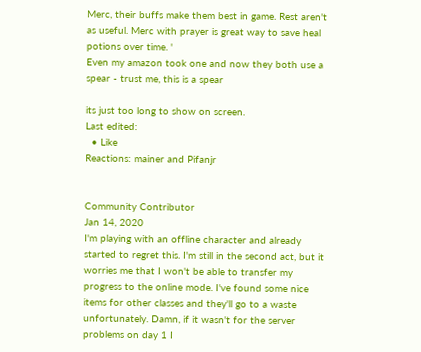Merc, their buffs make them best in game. Rest aren't as useful. Merc with prayer is great way to save heal potions over time. '
Even my amazon took one and now they both use a spear - trust me, this is a spear

its just too long to show on screen.
Last edited:
  • Like
Reactions: mainer and Pifanjr


Community Contributor
Jan 14, 2020
I'm playing with an offline character and already started to regret this. I'm still in the second act, but it worries me that I won't be able to transfer my progress to the online mode. I've found some nice items for other classes and they'll go to a waste unfortunately. Damn, if it wasn't for the server problems on day 1 I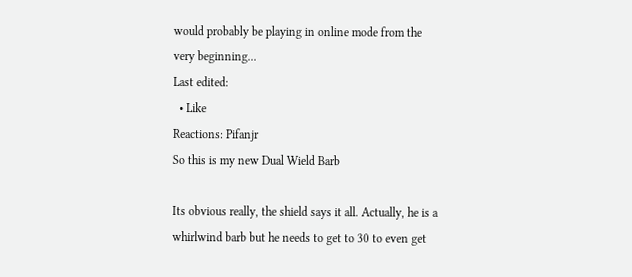would probably be playing in online mode from the very beginning...
Last edited:
  • Like
Reactions: Pifanjr
So this is my new Dual Wield Barb

Its obvious really, the shield says it all. Actually, he is a whirlwind barb but he needs to get to 30 to even get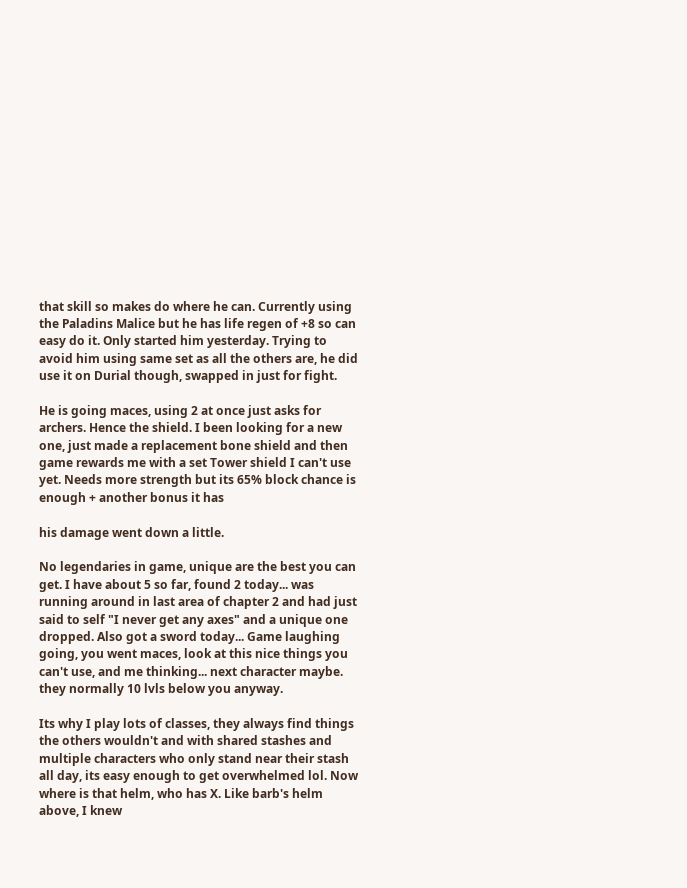that skill so makes do where he can. Currently using the Paladins Malice but he has life regen of +8 so can easy do it. Only started him yesterday. Trying to avoid him using same set as all the others are, he did use it on Durial though, swapped in just for fight.

He is going maces, using 2 at once just asks for archers. Hence the shield. I been looking for a new one, just made a replacement bone shield and then game rewards me with a set Tower shield I can't use yet. Needs more strength but its 65% block chance is enough + another bonus it has

his damage went down a little.

No legendaries in game, unique are the best you can get. I have about 5 so far, found 2 today... was running around in last area of chapter 2 and had just said to self "I never get any axes" and a unique one dropped. Also got a sword today... Game laughing going, you went maces, look at this nice things you can't use, and me thinking... next character maybe. they normally 10 lvls below you anyway.

Its why I play lots of classes, they always find things the others wouldn't and with shared stashes and multiple characters who only stand near their stash all day, its easy enough to get overwhelmed lol. Now where is that helm, who has X. Like barb's helm above, I knew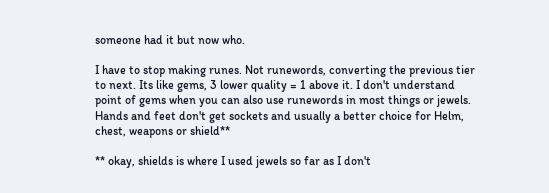someone had it but now who.

I have to stop making runes. Not runewords, converting the previous tier to next. Its like gems, 3 lower quality = 1 above it. I don't understand point of gems when you can also use runewords in most things or jewels. Hands and feet don't get sockets and usually a better choice for Helm, chest, weapons or shield**

** okay, shields is where I used jewels so far as I don't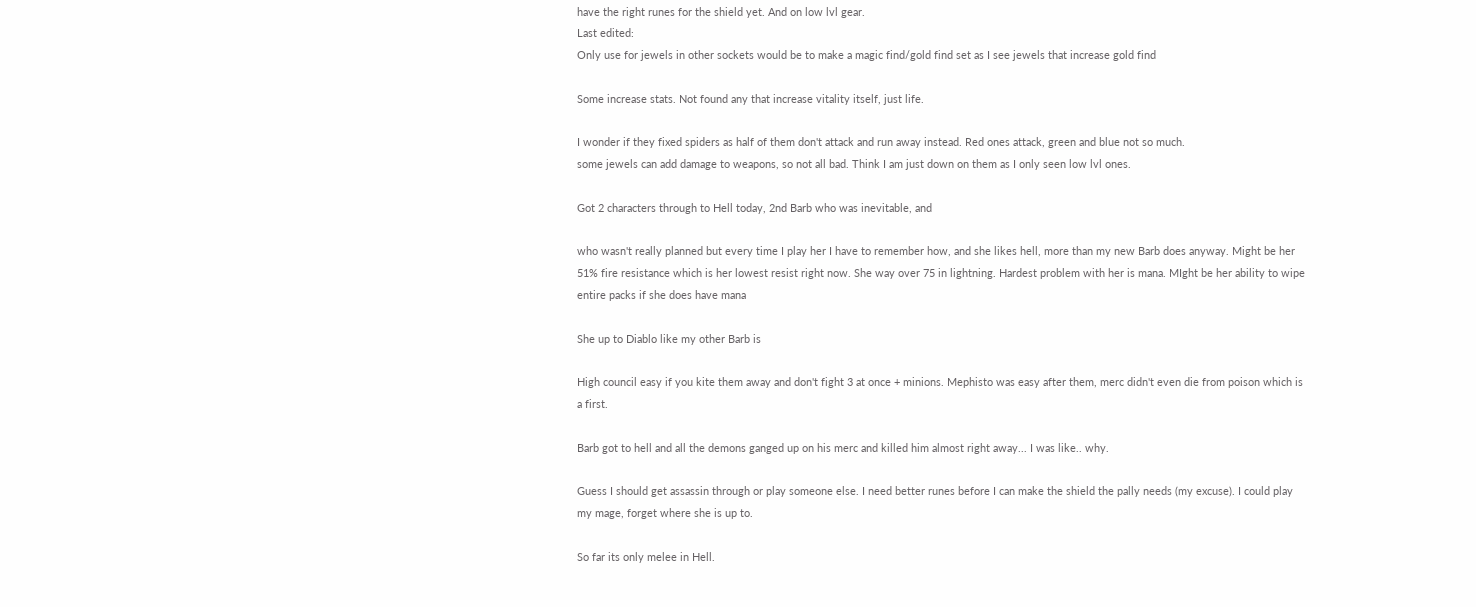have the right runes for the shield yet. And on low lvl gear.
Last edited:
Only use for jewels in other sockets would be to make a magic find/gold find set as I see jewels that increase gold find

Some increase stats. Not found any that increase vitality itself, just life.

I wonder if they fixed spiders as half of them don't attack and run away instead. Red ones attack, green and blue not so much.
some jewels can add damage to weapons, so not all bad. Think I am just down on them as I only seen low lvl ones.

Got 2 characters through to Hell today, 2nd Barb who was inevitable, and

who wasn't really planned but every time I play her I have to remember how, and she likes hell, more than my new Barb does anyway. Might be her 51% fire resistance which is her lowest resist right now. She way over 75 in lightning. Hardest problem with her is mana. MIght be her ability to wipe entire packs if she does have mana

She up to Diablo like my other Barb is

High council easy if you kite them away and don't fight 3 at once + minions. Mephisto was easy after them, merc didn't even die from poison which is a first.

Barb got to hell and all the demons ganged up on his merc and killed him almost right away... I was like.. why.

Guess I should get assassin through or play someone else. I need better runes before I can make the shield the pally needs (my excuse). I could play my mage, forget where she is up to.

So far its only melee in Hell.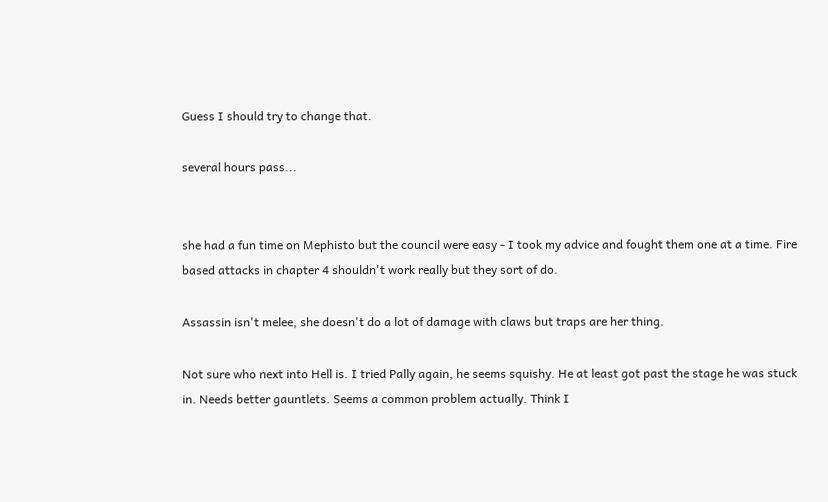Guess I should try to change that.

several hours pass...


she had a fun time on Mephisto but the council were easy - I took my advice and fought them one at a time. Fire based attacks in chapter 4 shouldn't work really but they sort of do.

Assassin isn't melee, she doesn't do a lot of damage with claws but traps are her thing.

Not sure who next into Hell is. I tried Pally again, he seems squishy. He at least got past the stage he was stuck in. Needs better gauntlets. Seems a common problem actually. Think I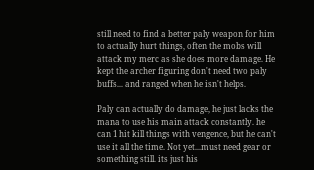still need to find a better paly weapon for him to actually hurt things, often the mobs will attack my merc as she does more damage. He kept the archer figuring don't need two paly buffs... and ranged when he isn't helps.

Paly can actually do damage, he just lacks the mana to use his main attack constantly. he can 1 hit kill things with vengence, but he can't use it all the time. Not yet...must need gear or something still. its just his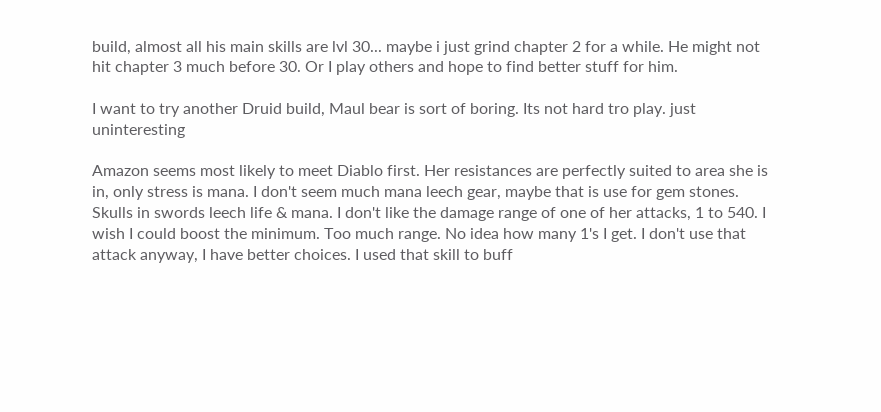build, almost all his main skills are lvl 30... maybe i just grind chapter 2 for a while. He might not hit chapter 3 much before 30. Or I play others and hope to find better stuff for him.

I want to try another Druid build, Maul bear is sort of boring. Its not hard tro play. just uninteresting

Amazon seems most likely to meet Diablo first. Her resistances are perfectly suited to area she is in, only stress is mana. I don't seem much mana leech gear, maybe that is use for gem stones. Skulls in swords leech life & mana. I don't like the damage range of one of her attacks, 1 to 540. I wish I could boost the minimum. Too much range. No idea how many 1's I get. I don't use that attack anyway, I have better choices. I used that skill to buff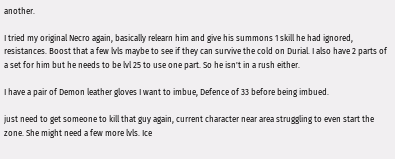another.

I tried my original Necro again, basically relearn him and give his summons 1 skill he had ignored, resistances. Boost that a few lvls maybe to see if they can survive the cold on Durial. I also have 2 parts of a set for him but he needs to be lvl 25 to use one part. So he isn't in a rush either.

I have a pair of Demon leather gloves I want to imbue, Defence of 33 before being imbued.

just need to get someone to kill that guy again, current character near area struggling to even start the zone. She might need a few more lvls. Ice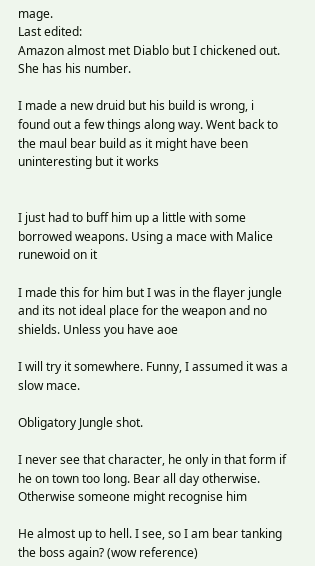mage.
Last edited:
Amazon almost met Diablo but I chickened out. She has his number.

I made a new druid but his build is wrong, i found out a few things along way. Went back to the maul bear build as it might have been uninteresting but it works


I just had to buff him up a little with some borrowed weapons. Using a mace with Malice runewoid on it

I made this for him but I was in the flayer jungle and its not ideal place for the weapon and no shields. Unless you have aoe

I will try it somewhere. Funny, I assumed it was a slow mace.

Obligatory Jungle shot.

I never see that character, he only in that form if he on town too long. Bear all day otherwise. Otherwise someone might recognise him

He almost up to hell. I see, so I am bear tanking the boss again? (wow reference)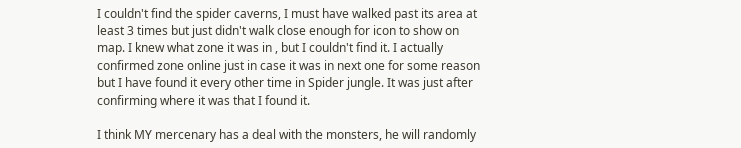I couldn't find the spider caverns, I must have walked past its area at least 3 times but just didn't walk close enough for icon to show on map. I knew what zone it was in , but I couldn't find it. I actually confirmed zone online just in case it was in next one for some reason but I have found it every other time in Spider jungle. It was just after confirming where it was that I found it.

I think MY mercenary has a deal with the monsters, he will randomly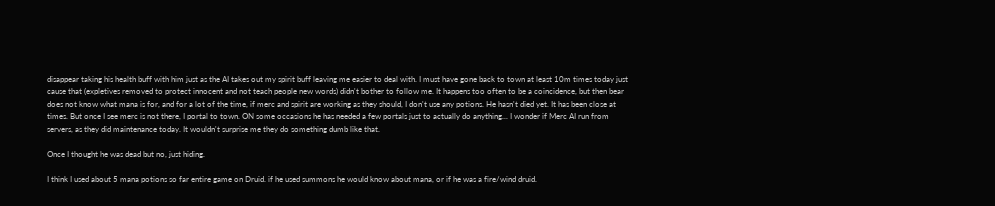disappear taking his health buff with him just as the AI takes out my spirit buff leaving me easier to deal with. I must have gone back to town at least 10m times today just cause that (expletives removed to protect innocent and not teach people new words) didn't bother to follow me. It happens too often to be a coincidence, but then bear does not know what mana is for, and for a lot of the time, if merc and spirit are working as they should, I don't use any potions. He hasn't died yet. It has been close at times. But once I see merc is not there, I portal to town. ON some occasions he has needed a few portals just to actually do anything... I wonder if Merc AI run from servers, as they did maintenance today. It wouldn't surprise me they do something dumb like that.

Once I thought he was dead but no, just hiding.

I think I used about 5 mana potions so far entire game on Druid. if he used summons he would know about mana, or if he was a fire/wind druid.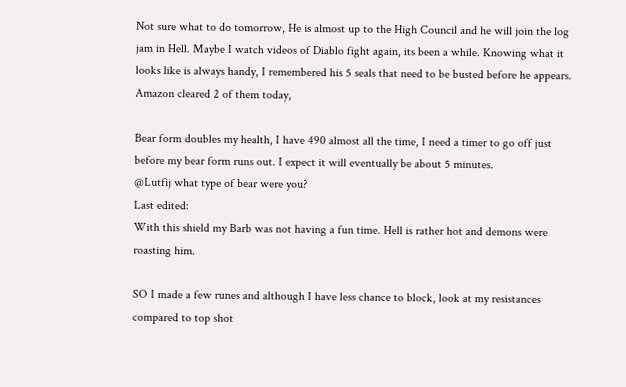Not sure what to do tomorrow, He is almost up to the High Council and he will join the log jam in Hell. Maybe I watch videos of Diablo fight again, its been a while. Knowing what it looks like is always handy, I remembered his 5 seals that need to be busted before he appears. Amazon cleared 2 of them today,

Bear form doubles my health, I have 490 almost all the time, I need a timer to go off just before my bear form runs out. I expect it will eventually be about 5 minutes.
@Lutfij what type of bear were you?
Last edited:
With this shield my Barb was not having a fun time. Hell is rather hot and demons were roasting him.

SO I made a few runes and although I have less chance to block, look at my resistances compared to top shot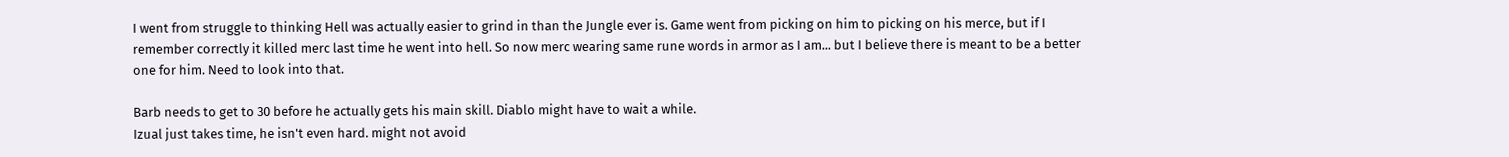I went from struggle to thinking Hell was actually easier to grind in than the Jungle ever is. Game went from picking on him to picking on his merce, but if I remember correctly it killed merc last time he went into hell. So now merc wearing same rune words in armor as I am... but I believe there is meant to be a better one for him. Need to look into that.

Barb needs to get to 30 before he actually gets his main skill. Diablo might have to wait a while.
Izual just takes time, he isn't even hard. might not avoid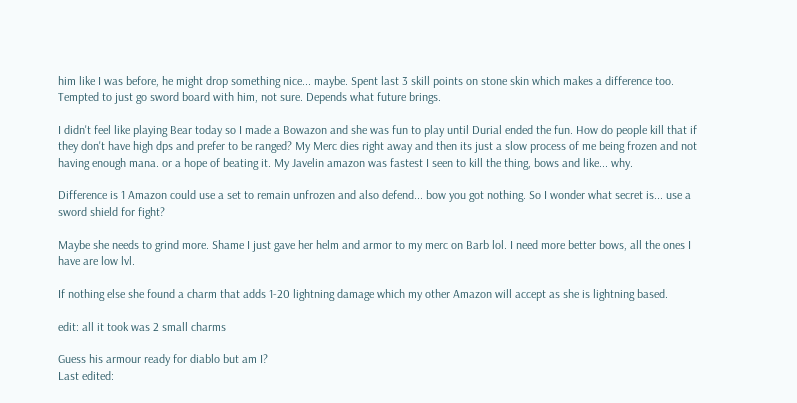him like I was before, he might drop something nice... maybe. Spent last 3 skill points on stone skin which makes a difference too. Tempted to just go sword board with him, not sure. Depends what future brings.

I didn't feel like playing Bear today so I made a Bowazon and she was fun to play until Durial ended the fun. How do people kill that if they don't have high dps and prefer to be ranged? My Merc dies right away and then its just a slow process of me being frozen and not having enough mana. or a hope of beating it. My Javelin amazon was fastest I seen to kill the thing, bows and like... why.

Difference is 1 Amazon could use a set to remain unfrozen and also defend... bow you got nothing. So I wonder what secret is... use a sword shield for fight?

Maybe she needs to grind more. Shame I just gave her helm and armor to my merc on Barb lol. I need more better bows, all the ones I have are low lvl.

If nothing else she found a charm that adds 1-20 lightning damage which my other Amazon will accept as she is lightning based.

edit: all it took was 2 small charms

Guess his armour ready for diablo but am I?
Last edited: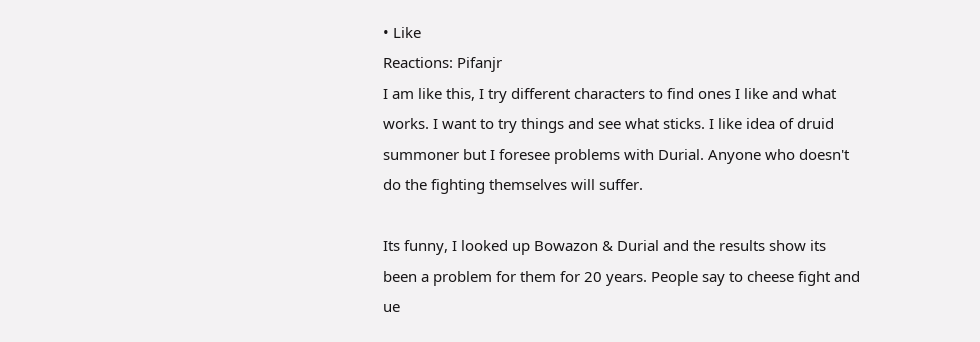• Like
Reactions: Pifanjr
I am like this, I try different characters to find ones I like and what works. I want to try things and see what sticks. I like idea of druid summoner but I foresee problems with Durial. Anyone who doesn't do the fighting themselves will suffer.

Its funny, I looked up Bowazon & Durial and the results show its been a problem for them for 20 years. People say to cheese fight and ue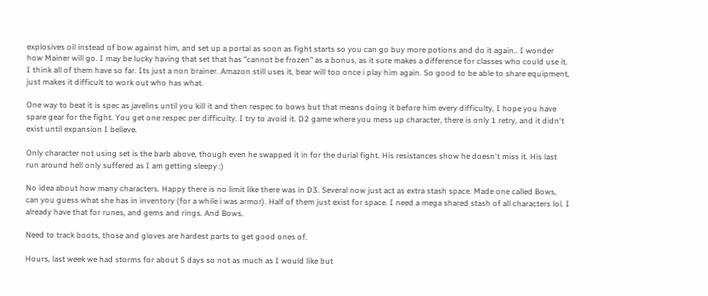explosives oil instead of bow against him, and set up a portal as soon as fight starts so you can go buy more potions and do it again.. I wonder how Mainer will go. I may be lucky having that set that has "cannot be frozen" as a bonus, as it sure makes a difference for classes who could use it. I think all of them have so far. Its just a non brainer. Amazon still uses it, bear will too once i play him again. So good to be able to share equipment, just makes it difficult to work out who has what.

One way to beat it is spec as javelins until you kill it and then respec to bows but that means doing it before him every difficulty, I hope you have spare gear for the fight. You get one respec per difficulty. I try to avoid it. D2 game where you mess up character, there is only 1 retry, and it didn't exist until expansion I believe.

Only character not using set is the barb above, though even he swapped it in for the durial fight. His resistances show he doesn't miss it. His last run around hell only suffered as I am getting sleepy :)

No idea about how many characters. Happy there is no limit like there was in D3. Several now just act as extra stash space. Made one called Bows, can you guess what she has in inventory (for a while i was armor). Half of them just exist for space. I need a mega shared stash of all characters lol. I already have that for runes, and gems and rings. And Bows.

Need to track boots, those and gloves are hardest parts to get good ones of.

Hours, last week we had storms for about 5 days so not as much as I would like but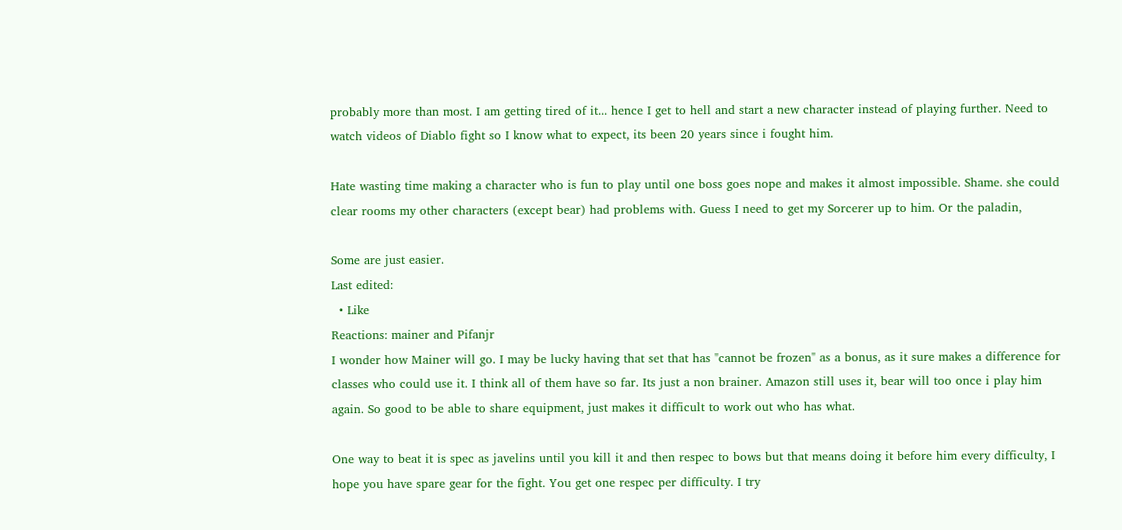probably more than most. I am getting tired of it... hence I get to hell and start a new character instead of playing further. Need to watch videos of Diablo fight so I know what to expect, its been 20 years since i fought him.

Hate wasting time making a character who is fun to play until one boss goes nope and makes it almost impossible. Shame. she could clear rooms my other characters (except bear) had problems with. Guess I need to get my Sorcerer up to him. Or the paladin,

Some are just easier.
Last edited:
  • Like
Reactions: mainer and Pifanjr
I wonder how Mainer will go. I may be lucky having that set that has "cannot be frozen" as a bonus, as it sure makes a difference for classes who could use it. I think all of them have so far. Its just a non brainer. Amazon still uses it, bear will too once i play him again. So good to be able to share equipment, just makes it difficult to work out who has what.

One way to beat it is spec as javelins until you kill it and then respec to bows but that means doing it before him every difficulty, I hope you have spare gear for the fight. You get one respec per difficulty. I try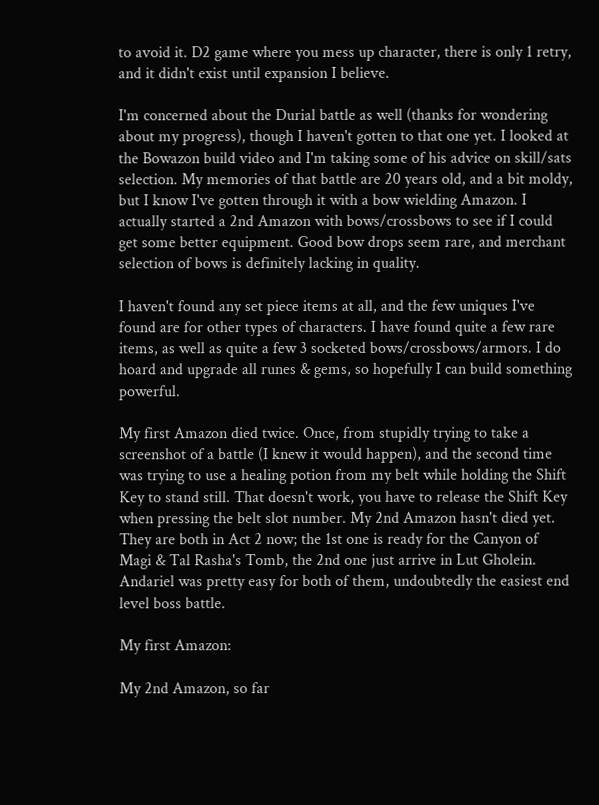to avoid it. D2 game where you mess up character, there is only 1 retry, and it didn't exist until expansion I believe.

I'm concerned about the Durial battle as well (thanks for wondering about my progress), though I haven't gotten to that one yet. I looked at the Bowazon build video and I'm taking some of his advice on skill/sats selection. My memories of that battle are 20 years old, and a bit moldy, but I know I've gotten through it with a bow wielding Amazon. I actually started a 2nd Amazon with bows/crossbows to see if I could get some better equipment. Good bow drops seem rare, and merchant selection of bows is definitely lacking in quality.

I haven't found any set piece items at all, and the few uniques I've found are for other types of characters. I have found quite a few rare items, as well as quite a few 3 socketed bows/crossbows/armors. I do hoard and upgrade all runes & gems, so hopefully I can build something powerful.

My first Amazon died twice. Once, from stupidly trying to take a screenshot of a battle (I knew it would happen), and the second time was trying to use a healing potion from my belt while holding the Shift Key to stand still. That doesn't work, you have to release the Shift Key when pressing the belt slot number. My 2nd Amazon hasn't died yet. They are both in Act 2 now; the 1st one is ready for the Canyon of Magi & Tal Rasha's Tomb, the 2nd one just arrive in Lut Gholein. Andariel was pretty easy for both of them, undoubtedly the easiest end level boss battle.

My first Amazon:

My 2nd Amazon, so far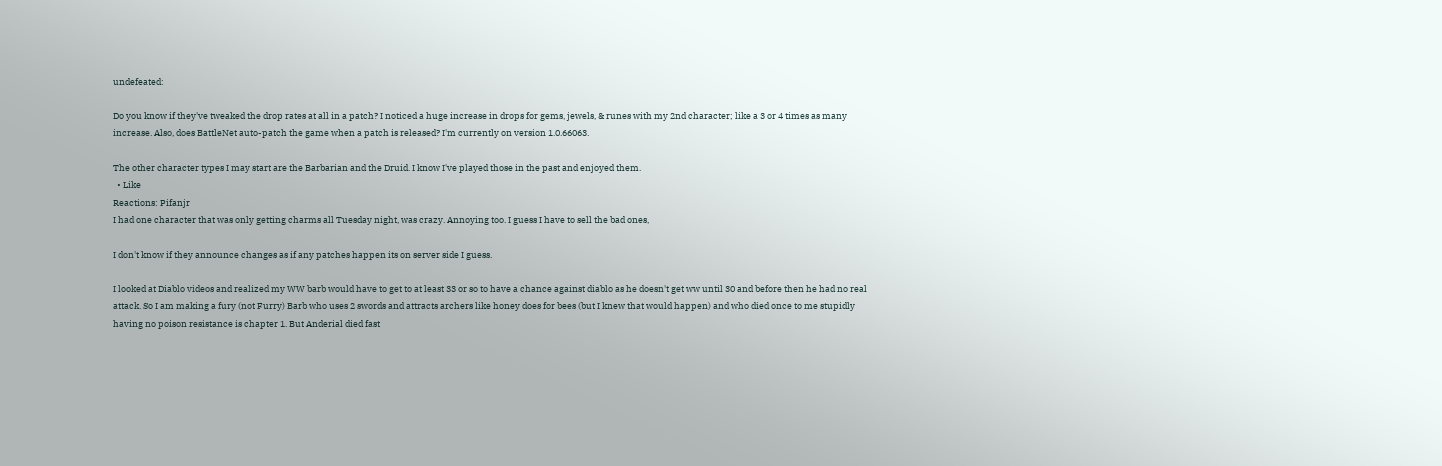undefeated:

Do you know if they've tweaked the drop rates at all in a patch? I noticed a huge increase in drops for gems, jewels, & runes with my 2nd character; like a 3 or 4 times as many increase. Also, does BattleNet auto-patch the game when a patch is released? I'm currently on version 1.0.66063.

The other character types I may start are the Barbarian and the Druid. I know I've played those in the past and enjoyed them.
  • Like
Reactions: Pifanjr
I had one character that was only getting charms all Tuesday night, was crazy. Annoying too. I guess I have to sell the bad ones,

I don't know if they announce changes as if any patches happen its on server side I guess.

I looked at Diablo videos and realized my WW barb would have to get to at least 33 or so to have a chance against diablo as he doesn't get ww until 30 and before then he had no real attack. So I am making a fury (not Furry) Barb who uses 2 swords and attracts archers like honey does for bees (but I knew that would happen) and who died once to me stupidly having no poison resistance is chapter 1. But Anderial died fast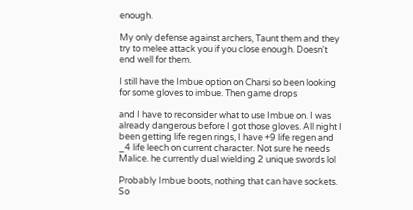enough.

My only defense against archers, Taunt them and they try to melee attack you if you close enough. Doesn't end well for them.

I still have the Imbue option on Charsi so been looking for some gloves to imbue. Then game drops

and I have to reconsider what to use Imbue on. I was already dangerous before I got those gloves. All night I been getting life regen rings, I have +9 life regen and _4 life leech on current character. Not sure he needs Malice. he currently dual wielding 2 unique swords lol

Probably Imbue boots, nothing that can have sockets. So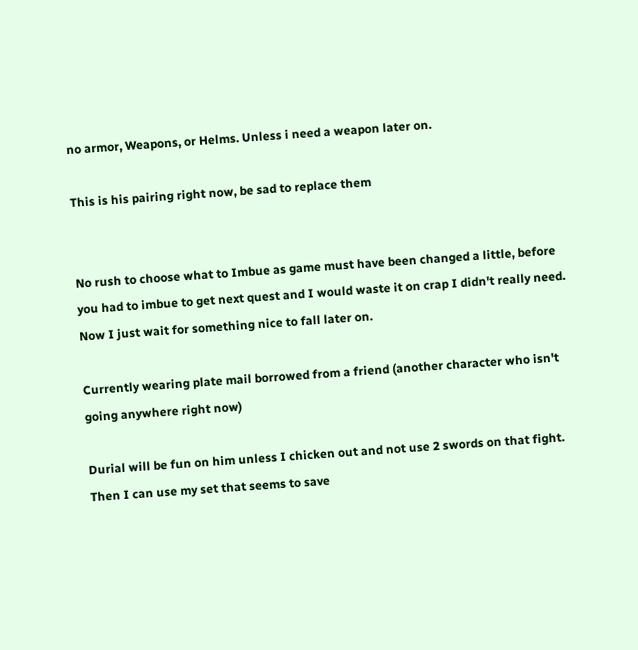no armor, Weapons, or Helms. Unless i need a weapon later on.

This is his pairing right now, be sad to replace them


No rush to choose what to Imbue as game must have been changed a little, before you had to imbue to get next quest and I would waste it on crap I didn't really need. Now I just wait for something nice to fall later on.

Currently wearing plate mail borrowed from a friend (another character who isn't going anywhere right now)

Durial will be fun on him unless I chicken out and not use 2 swords on that fight. Then I can use my set that seems to save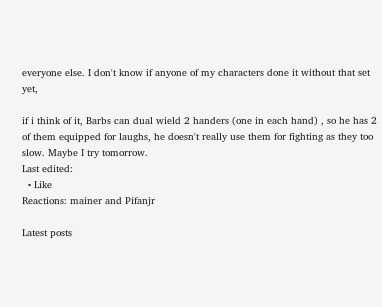everyone else. I don't know if anyone of my characters done it without that set yet,

if i think of it, Barbs can dual wield 2 handers (one in each hand) , so he has 2 of them equipped for laughs, he doesn't really use them for fighting as they too slow. Maybe I try tomorrow.
Last edited:
  • Like
Reactions: mainer and Pifanjr

Latest posts